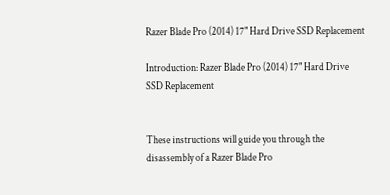Razer Blade Pro (2014) 17" Hard Drive SSD Replacement

Introduction: Razer Blade Pro (2014) 17" Hard Drive SSD Replacement


These instructions will guide you through the disassembly of a Razer Blade Pro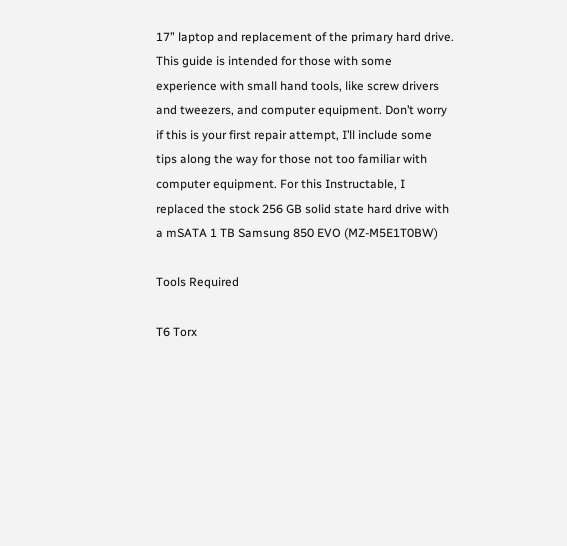17” laptop and replacement of the primary hard drive. This guide is intended for those with some experience with small hand tools, like screw drivers and tweezers, and computer equipment. Don’t worry if this is your first repair attempt, I’ll include some tips along the way for those not too familiar with computer equipment. For this Instructable, I replaced the stock 256 GB solid state hard drive with a mSATA 1 TB Samsung 850 EVO (MZ-M5E1T0BW)

Tools Required

T6 Torx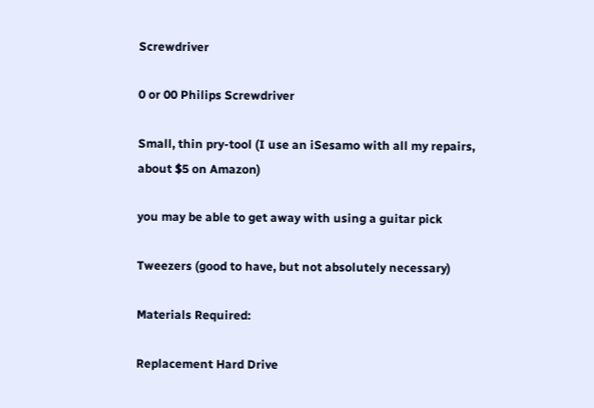Screwdriver

0 or 00 Philips Screwdriver

Small, thin pry-tool (I use an iSesamo with all my repairs, about $5 on Amazon)

you may be able to get away with using a guitar pick

Tweezers (good to have, but not absolutely necessary)

Materials Required:

Replacement Hard Drive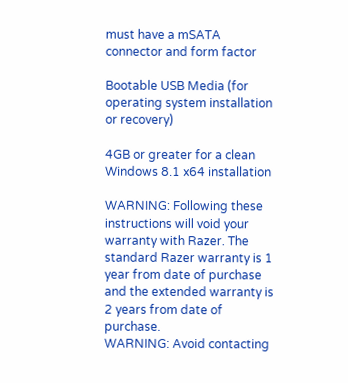must have a mSATA connector and form factor

Bootable USB Media (for operating system installation or recovery)

4GB or greater for a clean Windows 8.1 x64 installation

WARNING: Following these instructions will void your warranty with Razer. The standard Razer warranty is 1 year from date of purchase and the extended warranty is 2 years from date of purchase.
WARNING: Avoid contacting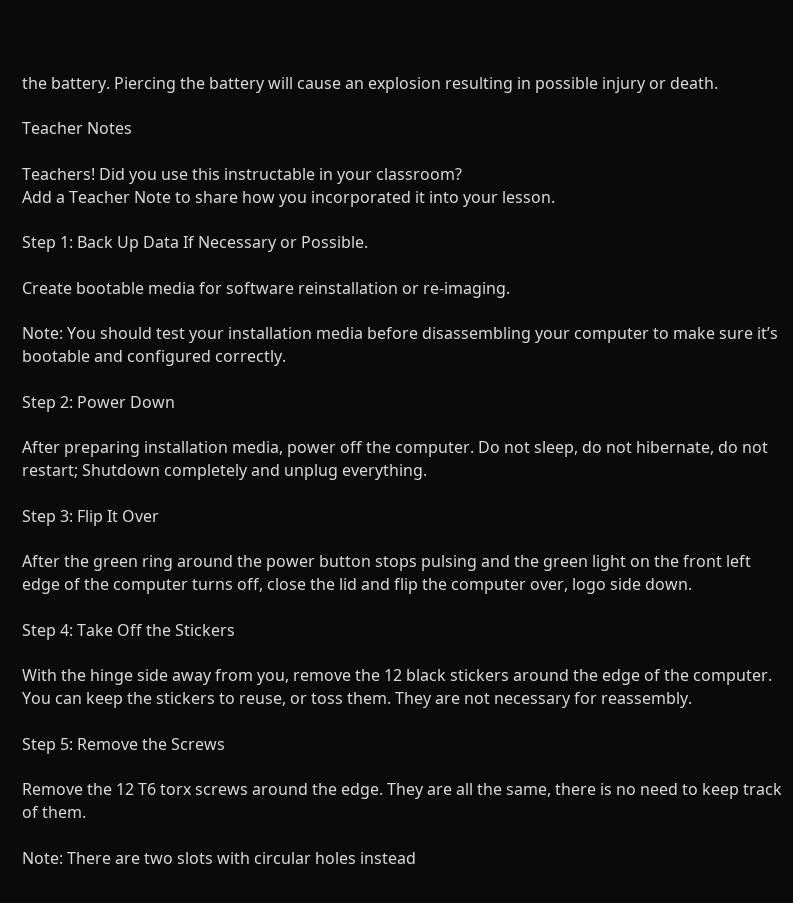the battery. Piercing the battery will cause an explosion resulting in possible injury or death.

Teacher Notes

Teachers! Did you use this instructable in your classroom?
Add a Teacher Note to share how you incorporated it into your lesson.

Step 1: Back Up Data If Necessary or Possible.

Create bootable media for software reinstallation or re-imaging.

Note: You should test your installation media before disassembling your computer to make sure it’s bootable and configured correctly.

Step 2: Power Down

After preparing installation media, power off the computer. Do not sleep, do not hibernate, do not restart; Shutdown completely and unplug everything.

Step 3: Flip It Over

After the green ring around the power button stops pulsing and the green light on the front left edge of the computer turns off, close the lid and flip the computer over, logo side down.

Step 4: Take Off the Stickers

With the hinge side away from you, remove the 12 black stickers around the edge of the computer. You can keep the stickers to reuse, or toss them. They are not necessary for reassembly.

Step 5: Remove the Screws

Remove the 12 T6 torx screws around the edge. They are all the same, there is no need to keep track of them.

Note: There are two slots with circular holes instead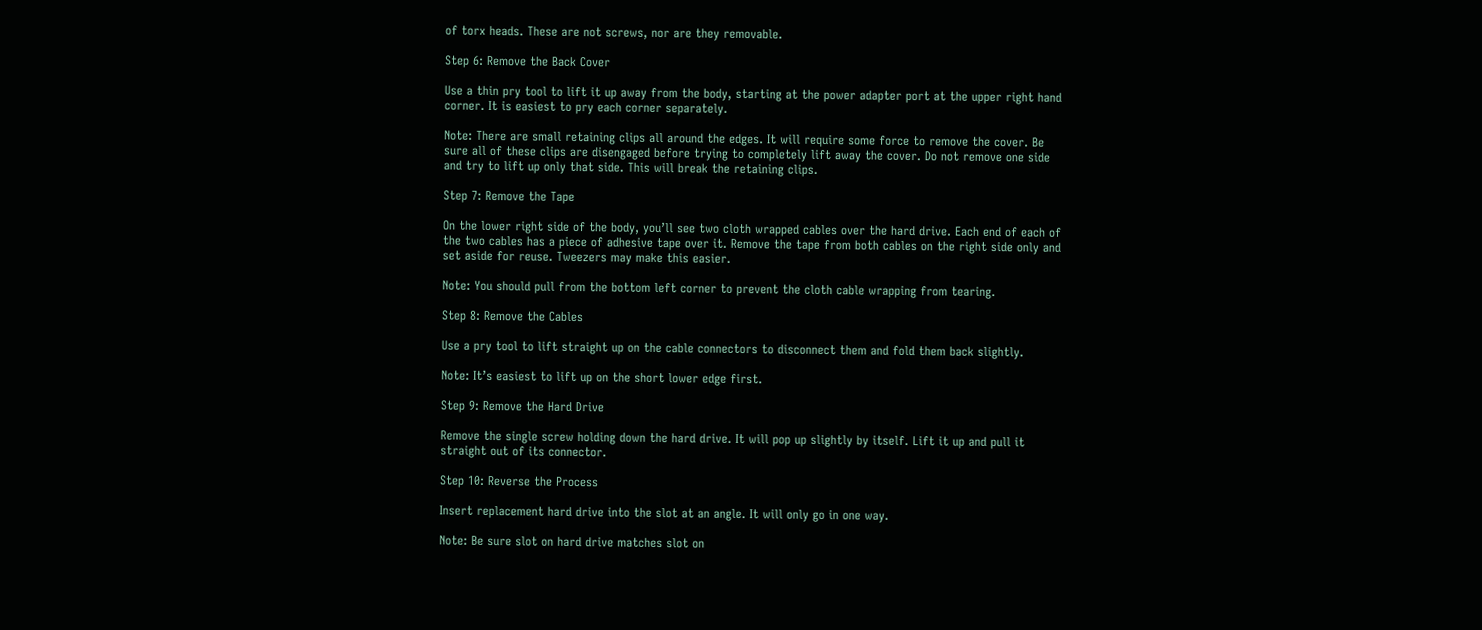of torx heads. These are not screws, nor are they removable.

Step 6: Remove the Back Cover

Use a thin pry tool to lift it up away from the body, starting at the power adapter port at the upper right hand corner. It is easiest to pry each corner separately.

Note: There are small retaining clips all around the edges. It will require some force to remove the cover. Be sure all of these clips are disengaged before trying to completely lift away the cover. Do not remove one side and try to lift up only that side. This will break the retaining clips.

Step 7: Remove the Tape

On the lower right side of the body, you’ll see two cloth wrapped cables over the hard drive. Each end of each of the two cables has a piece of adhesive tape over it. Remove the tape from both cables on the right side only and set aside for reuse. Tweezers may make this easier.

Note: You should pull from the bottom left corner to prevent the cloth cable wrapping from tearing.

Step 8: Remove the Cables

Use a pry tool to lift straight up on the cable connectors to disconnect them and fold them back slightly.

Note: It’s easiest to lift up on the short lower edge first.

Step 9: Remove the Hard Drive

Remove the single screw holding down the hard drive. It will pop up slightly by itself. Lift it up and pull it straight out of its connector.

Step 10: Reverse the Process

Insert replacement hard drive into the slot at an angle. It will only go in one way.

Note: Be sure slot on hard drive matches slot on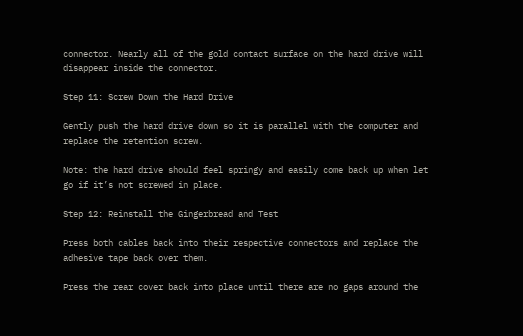connector. Nearly all of the gold contact surface on the hard drive will disappear inside the connector.

Step 11: Screw Down the Hard Drive

Gently push the hard drive down so it is parallel with the computer and replace the retention screw.

Note: the hard drive should feel springy and easily come back up when let go if it’s not screwed in place.

Step 12: Reinstall the Gingerbread and Test

Press both cables back into their respective connectors and replace the adhesive tape back over them.

Press the rear cover back into place until there are no gaps around the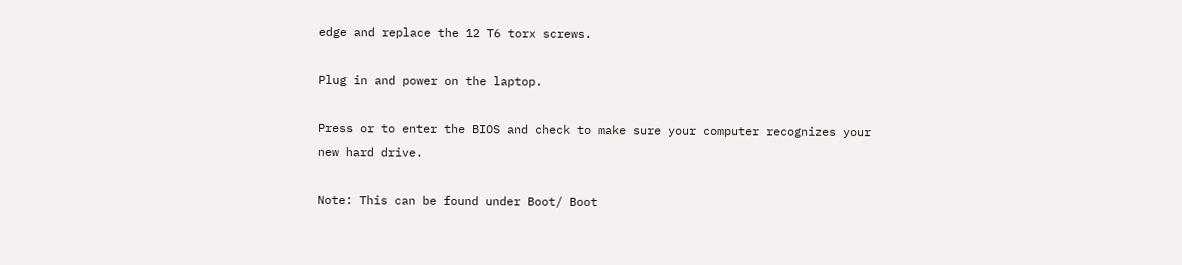edge and replace the 12 T6 torx screws.

Plug in and power on the laptop.

Press or to enter the BIOS and check to make sure your computer recognizes your new hard drive.

Note: This can be found under Boot/ Boot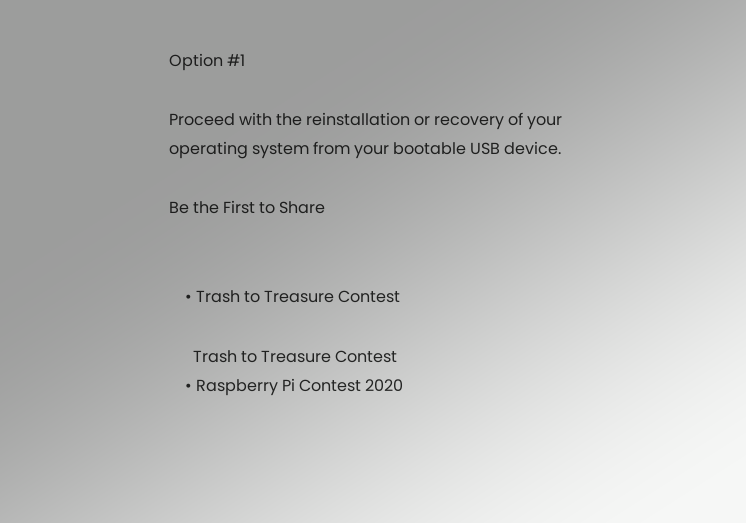Option #1

Proceed with the reinstallation or recovery of your operating system from your bootable USB device.

Be the First to Share


    • Trash to Treasure Contest

      Trash to Treasure Contest
    • Raspberry Pi Contest 2020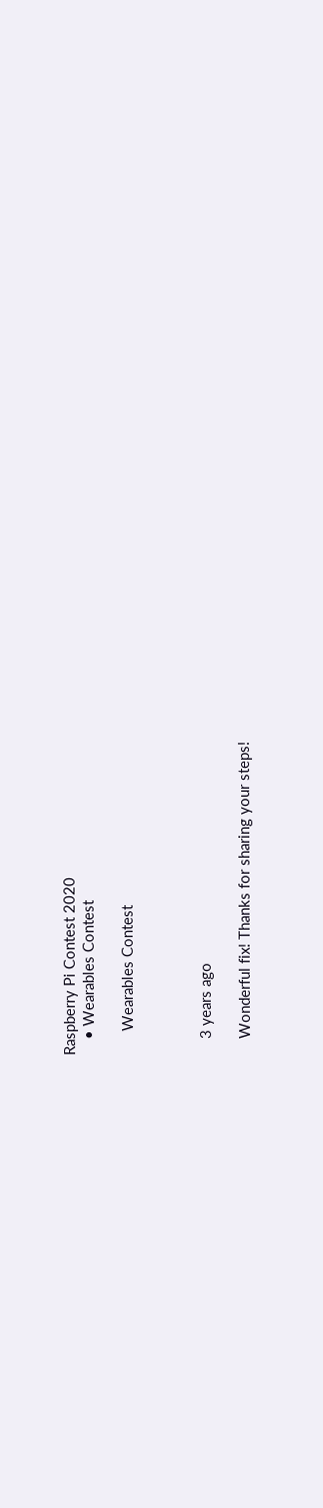Raspberry Pi Contest 2020
    • Wearables Contest

      Wearables Contest



    3 years ago

    Wonderful fix! Thanks for sharing your steps!